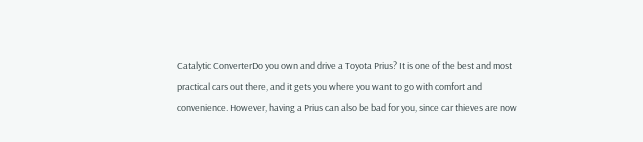Catalytic ConverterDo you own and drive a Toyota Prius? It is one of the best and most practical cars out there, and it gets you where you want to go with comfort and convenience. However, having a Prius can also be bad for you, since car thieves are now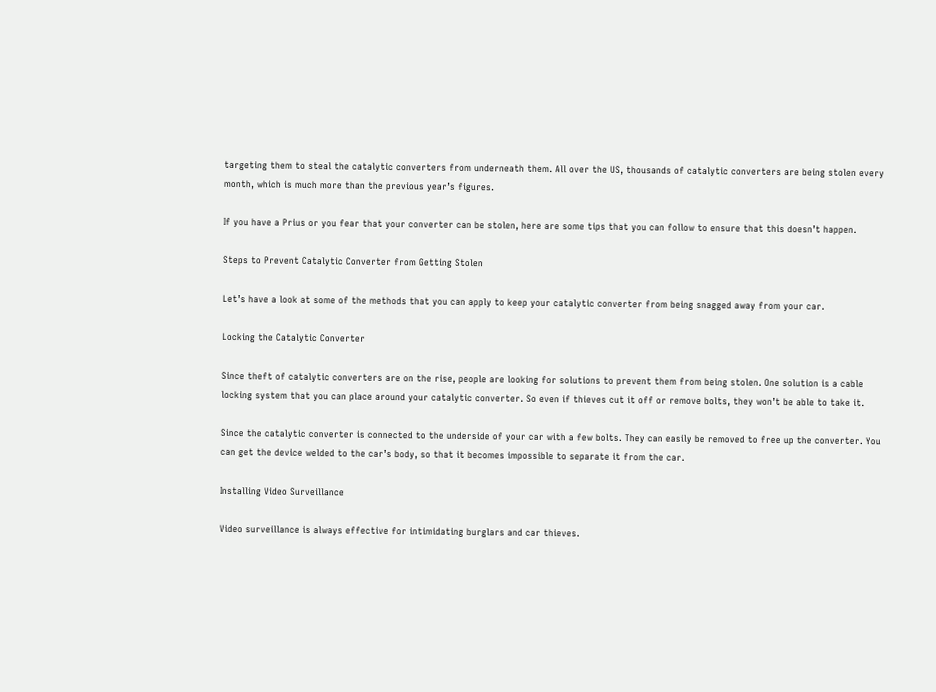targeting them to steal the catalytic converters from underneath them. All over the US, thousands of catalytic converters are being stolen every month, which is much more than the previous year’s figures.

If you have a Prius or you fear that your converter can be stolen, here are some tips that you can follow to ensure that this doesn’t happen.

Steps to Prevent Catalytic Converter from Getting Stolen

Let’s have a look at some of the methods that you can apply to keep your catalytic converter from being snagged away from your car.

Locking the Catalytic Converter

Since theft of catalytic converters are on the rise, people are looking for solutions to prevent them from being stolen. One solution is a cable locking system that you can place around your catalytic converter. So even if thieves cut it off or remove bolts, they won’t be able to take it.

Since the catalytic converter is connected to the underside of your car with a few bolts. They can easily be removed to free up the converter. You can get the device welded to the car’s body, so that it becomes impossible to separate it from the car.

Installing Video Surveillance

Video surveillance is always effective for intimidating burglars and car thieves.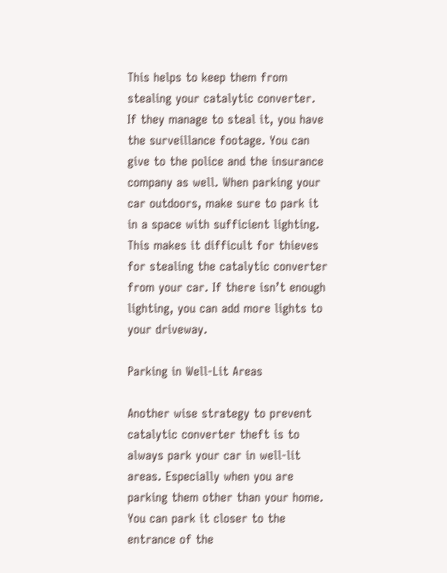This helps to keep them from stealing your catalytic converter. If they manage to steal it, you have the surveillance footage. You can give to the police and the insurance company as well. When parking your car outdoors, make sure to park it in a space with sufficient lighting. This makes it difficult for thieves for stealing the catalytic converter from your car. If there isn’t enough lighting, you can add more lights to your driveway.

Parking in Well-Lit Areas

Another wise strategy to prevent catalytic converter theft is to always park your car in well-lit areas. Especially when you are parking them other than your home. You can park it closer to the entrance of the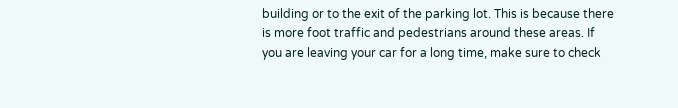building or to the exit of the parking lot. This is because there is more foot traffic and pedestrians around these areas. If you are leaving your car for a long time, make sure to check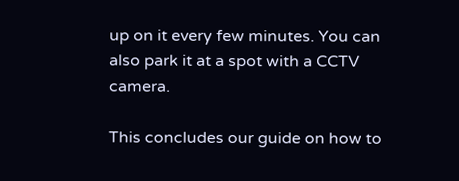up on it every few minutes. You can also park it at a spot with a CCTV camera.

This concludes our guide on how to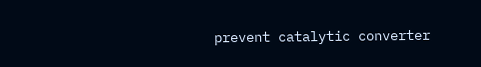prevent catalytic converter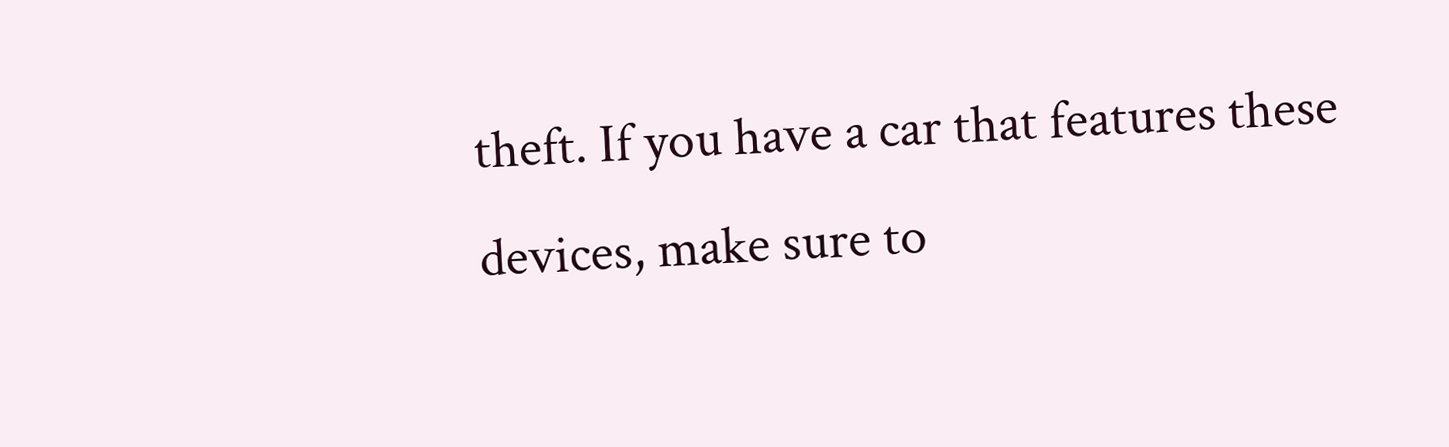theft. If you have a car that features these devices, make sure to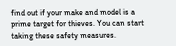find out if your make and model is a prime target for thieves. You can start taking these safety measures.